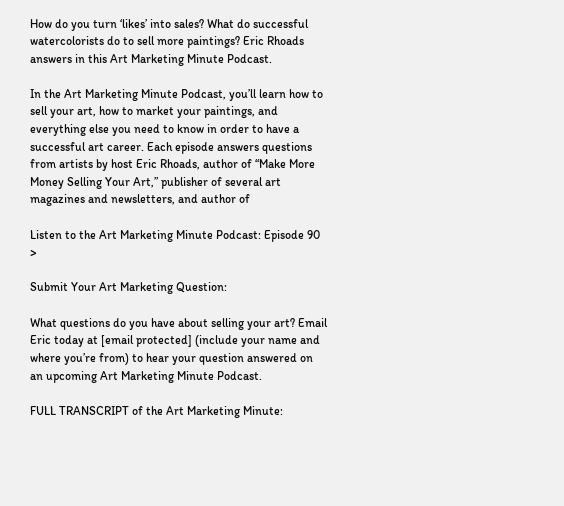How do you turn ‘likes’ into sales? What do successful watercolorists do to sell more paintings? Eric Rhoads answers in this Art Marketing Minute Podcast.

In the Art Marketing Minute Podcast, you’ll learn how to sell your art, how to market your paintings, and everything else you need to know in order to have a successful art career. Each episode answers questions from artists by host Eric Rhoads, author of “Make More Money Selling Your Art,” publisher of several art magazines and newsletters, and author of

Listen to the Art Marketing Minute Podcast: Episode 90 >

Submit Your Art Marketing Question:

What questions do you have about selling your art? Email Eric today at [email protected] (include your name and where you’re from) to hear your question answered on an upcoming Art Marketing Minute Podcast.

FULL TRANSCRIPT of the Art Marketing Minute: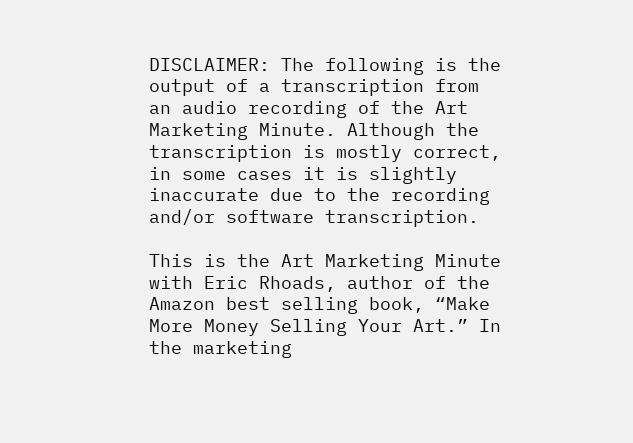DISCLAIMER: The following is the output of a transcription from an audio recording of the Art Marketing Minute. Although the transcription is mostly correct, in some cases it is slightly inaccurate due to the recording and/or software transcription.

This is the Art Marketing Minute with Eric Rhoads, author of the Amazon best selling book, “Make More Money Selling Your Art.” In the marketing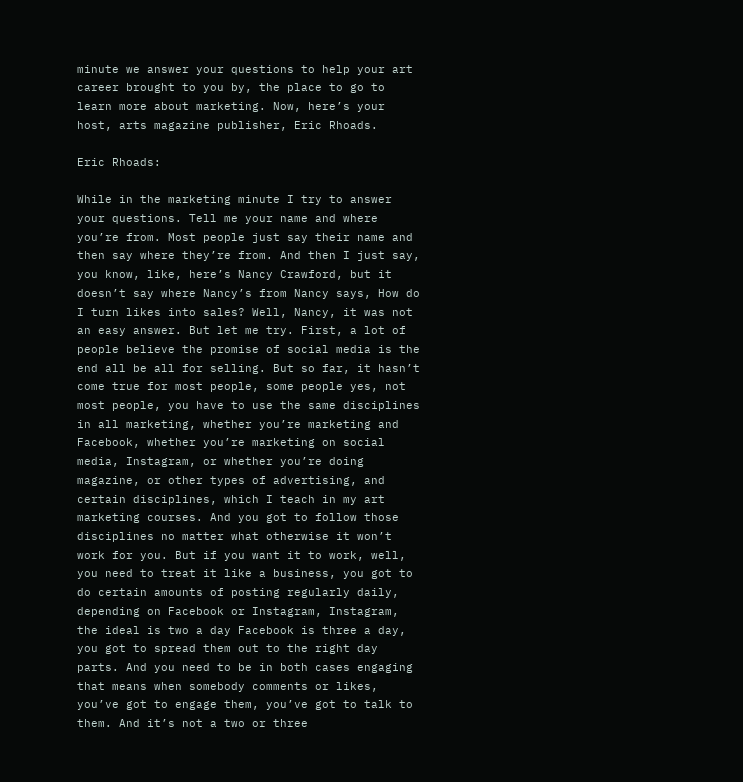minute we answer your questions to help your art career brought to you by, the place to go to learn more about marketing. Now, here’s your host, arts magazine publisher, Eric Rhoads.

Eric Rhoads:

While in the marketing minute I try to answer your questions. Tell me your name and where you’re from. Most people just say their name and then say where they’re from. And then I just say, you know, like, here’s Nancy Crawford, but it doesn’t say where Nancy’s from Nancy says, How do I turn likes into sales? Well, Nancy, it was not an easy answer. But let me try. First, a lot of people believe the promise of social media is the end all be all for selling. But so far, it hasn’t come true for most people, some people yes, not most people, you have to use the same disciplines in all marketing, whether you’re marketing and Facebook, whether you’re marketing on social media, Instagram, or whether you’re doing magazine, or other types of advertising, and certain disciplines, which I teach in my art marketing courses. And you got to follow those disciplines no matter what otherwise it won’t work for you. But if you want it to work, well, you need to treat it like a business, you got to do certain amounts of posting regularly daily, depending on Facebook or Instagram, Instagram, the ideal is two a day Facebook is three a day, you got to spread them out to the right day parts. And you need to be in both cases engaging that means when somebody comments or likes, you’ve got to engage them, you’ve got to talk to them. And it’s not a two or three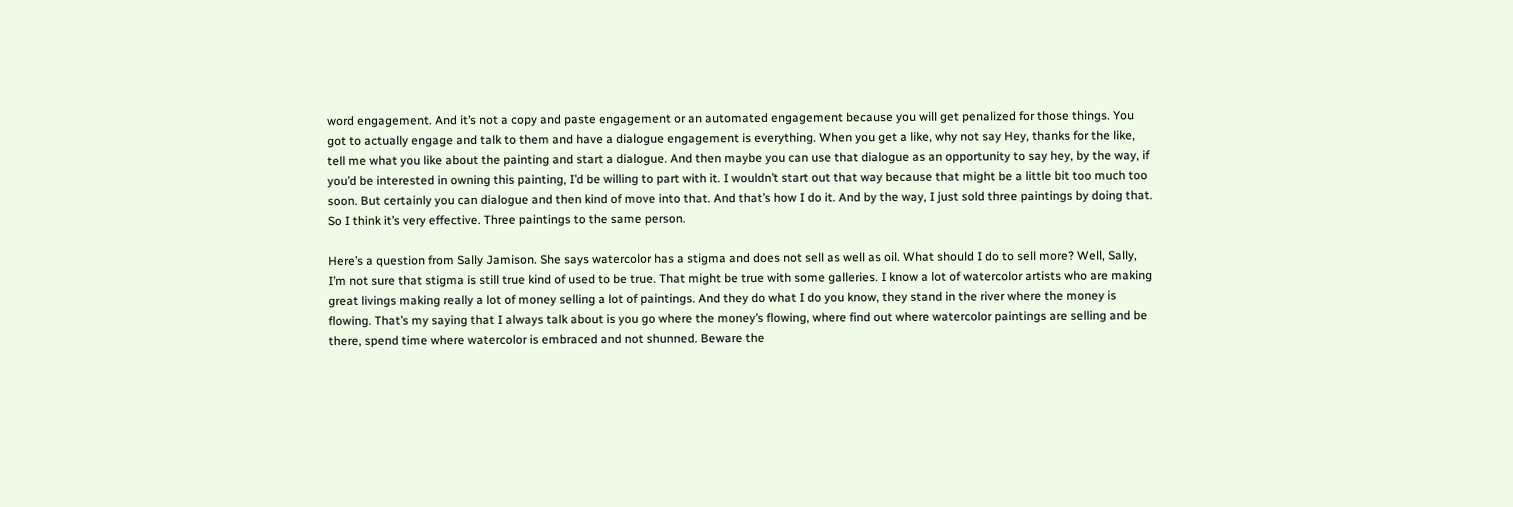word engagement. And it’s not a copy and paste engagement or an automated engagement because you will get penalized for those things. You got to actually engage and talk to them and have a dialogue engagement is everything. When you get a like, why not say Hey, thanks for the like, tell me what you like about the painting and start a dialogue. And then maybe you can use that dialogue as an opportunity to say hey, by the way, if you’d be interested in owning this painting, I’d be willing to part with it. I wouldn’t start out that way because that might be a little bit too much too soon. But certainly you can dialogue and then kind of move into that. And that’s how I do it. And by the way, I just sold three paintings by doing that. So I think it’s very effective. Three paintings to the same person.

Here’s a question from Sally Jamison. She says watercolor has a stigma and does not sell as well as oil. What should I do to sell more? Well, Sally, I’m not sure that stigma is still true kind of used to be true. That might be true with some galleries. I know a lot of watercolor artists who are making great livings making really a lot of money selling a lot of paintings. And they do what I do you know, they stand in the river where the money is flowing. That’s my saying that I always talk about is you go where the money’s flowing, where find out where watercolor paintings are selling and be there, spend time where watercolor is embraced and not shunned. Beware the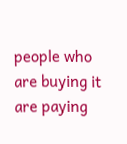people who are buying it are paying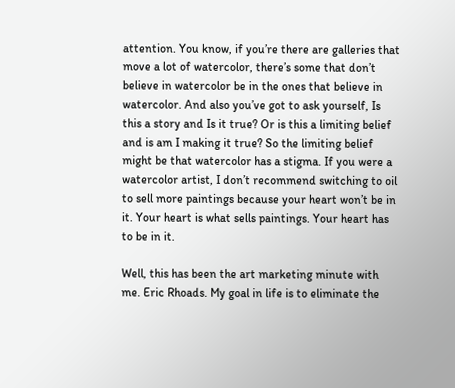attention. You know, if you’re there are galleries that move a lot of watercolor, there’s some that don’t believe in watercolor be in the ones that believe in watercolor. And also you’ve got to ask yourself, Is this a story and Is it true? Or is this a limiting belief and is am I making it true? So the limiting belief might be that watercolor has a stigma. If you were a watercolor artist, I don’t recommend switching to oil to sell more paintings because your heart won’t be in it. Your heart is what sells paintings. Your heart has to be in it.

Well, this has been the art marketing minute with me. Eric Rhoads. My goal in life is to eliminate the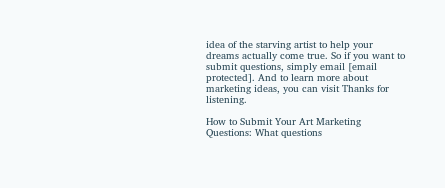idea of the starving artist to help your dreams actually come true. So if you want to submit questions, simply email [email protected]. And to learn more about marketing ideas, you can visit Thanks for listening.

How to Submit Your Art Marketing Questions: What questions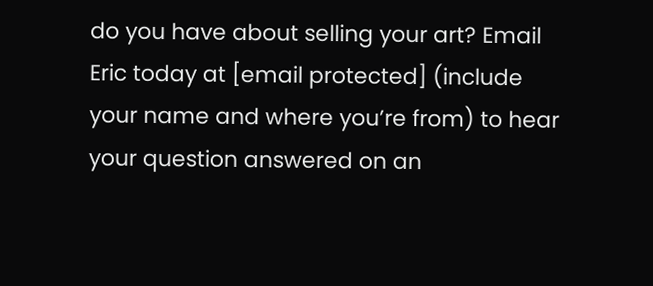do you have about selling your art? Email Eric today at [email protected] (include your name and where you’re from) to hear your question answered on an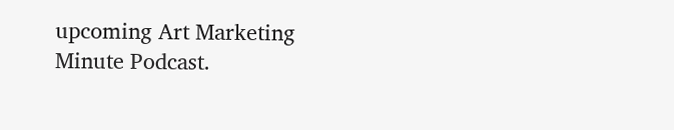upcoming Art Marketing Minute Podcast.